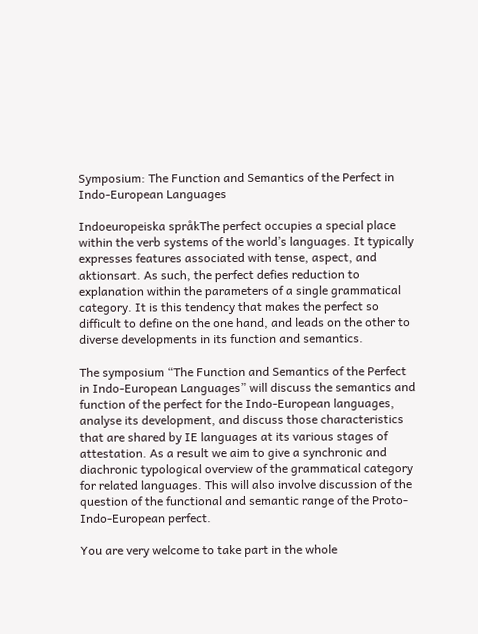Symposium: The Function and Semantics of the Perfect in Indo-European Languages

Indoeuropeiska språkThe perfect occupies a special place within the verb systems of the world’s languages. It typically expresses features associated with tense, aspect, and aktionsart. As such, the perfect defies reduction to explanation within the parameters of a single grammatical category. It is this tendency that makes the perfect so difficult to define on the one hand, and leads on the other to diverse developments in its function and semantics.

The symposium “The Function and Semantics of the Perfect in Indo-European Languages” will discuss the semantics and function of the perfect for the Indo-European languages, analyse its development, and discuss those characteristics that are shared by IE languages at its various stages of attestation. As a result we aim to give a synchronic and diachronic typological overview of the grammatical category for related languages. This will also involve discussion of the question of the functional and semantic range of the Proto-Indo-European perfect.

You are very welcome to take part in the whole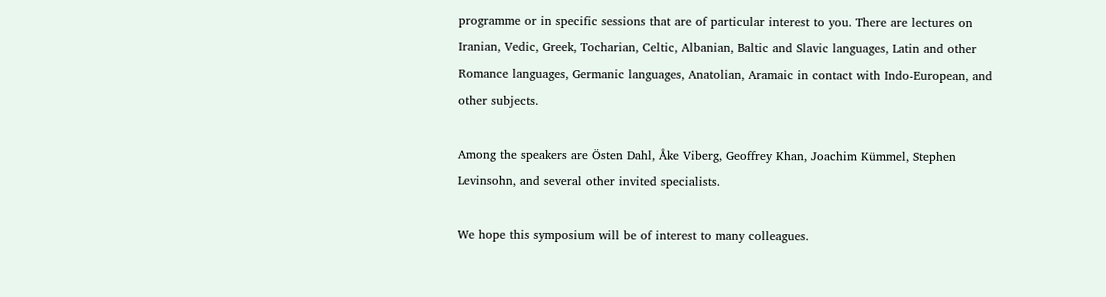programme or in specific sessions that are of particular interest to you. There are lectures on Iranian, Vedic, Greek, Tocharian, Celtic, Albanian, Baltic and Slavic languages, Latin and other Romance languages, Germanic languages, Anatolian, Aramaic in contact with Indo-European, and other subjects.

Among the speakers are Östen Dahl, Åke Viberg, Geoffrey Khan, Joachim Kümmel, Stephen Levinsohn, and several other invited specialists.

We hope this symposium will be of interest to many colleagues.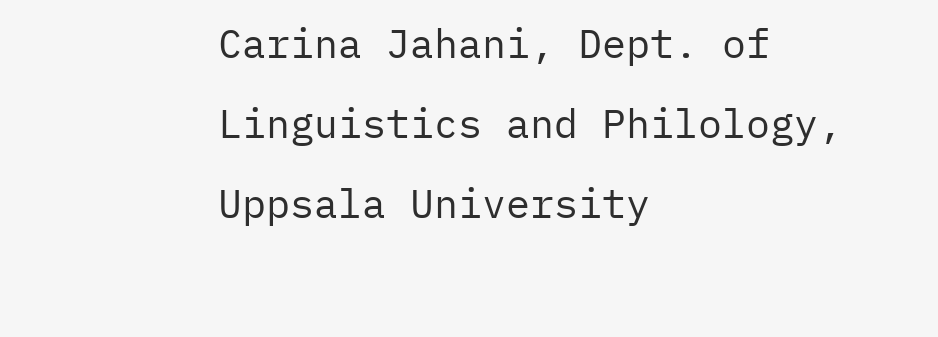Carina Jahani, Dept. of Linguistics and Philology, Uppsala University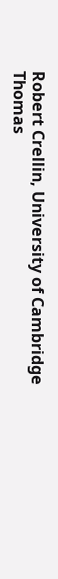Robert Crellin, University of Cambridge
Thomas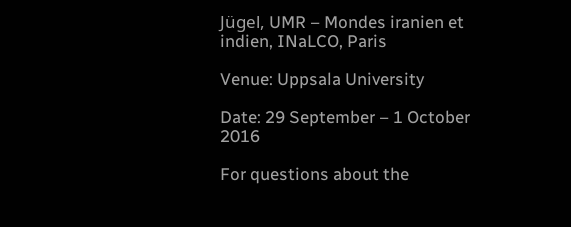Jügel, UMR – Mondes iranien et indien, INaLCO, Paris

Venue: Uppsala University

Date: 29 September – 1 October 2016

For questions about the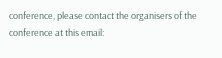conference, please contact the organisers of the conference at this email: